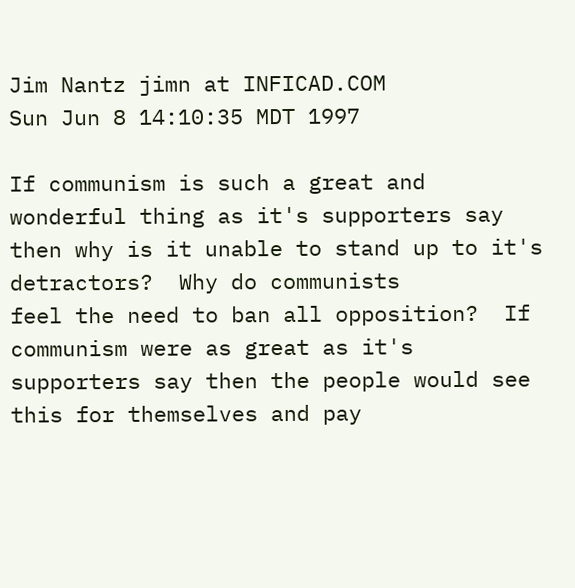Jim Nantz jimn at INFICAD.COM
Sun Jun 8 14:10:35 MDT 1997

If communism is such a great and wonderful thing as it's supporters say
then why is it unable to stand up to it's detractors?  Why do communists
feel the need to ban all opposition?  If communism were as great as it's
supporters say then the people would see this for themselves and pay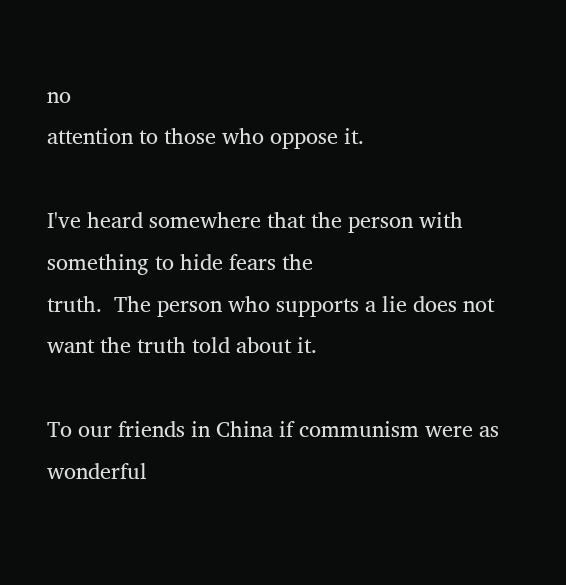no
attention to those who oppose it.

I've heard somewhere that the person with something to hide fears the
truth.  The person who supports a lie does not want the truth told about it.

To our friends in China if communism were as wonderful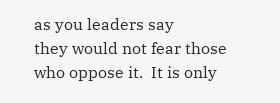as you leaders say
they would not fear those who oppose it.  It is only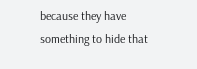because they have
something to hide that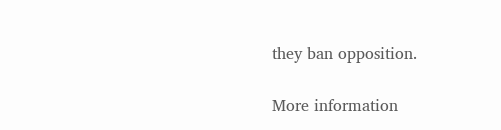they ban opposition.

More information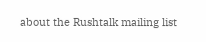about the Rushtalk mailing list